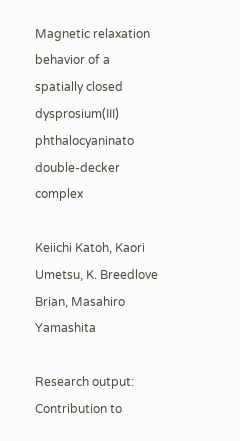Magnetic relaxation behavior of a spatially closed dysprosium(III) phthalocyaninato double-decker complex

Keiichi Katoh, Kaori Umetsu, K. Breedlove Brian, Masahiro Yamashita

Research output: Contribution to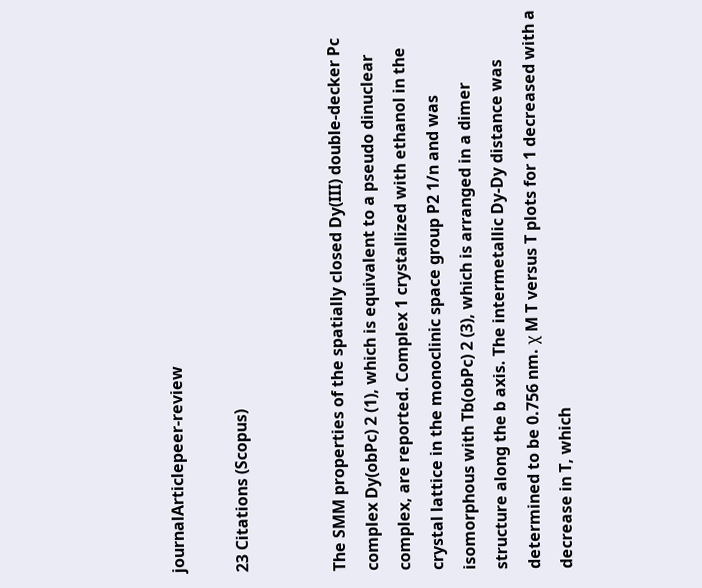journalArticlepeer-review

23 Citations (Scopus)


The SMM properties of the spatially closed Dy(III) double-decker Pc complex Dy(obPc) 2 (1), which is equivalent to a pseudo dinuclear complex, are reported. Complex 1 crystallized with ethanol in the crystal lattice in the monoclinic space group P2 1/n and was isomorphous with Tb(obPc) 2 (3), which is arranged in a dimer structure along the b axis. The intermetallic Dy-Dy distance was determined to be 0.756 nm. χ M T versus T plots for 1 decreased with a decrease in T, which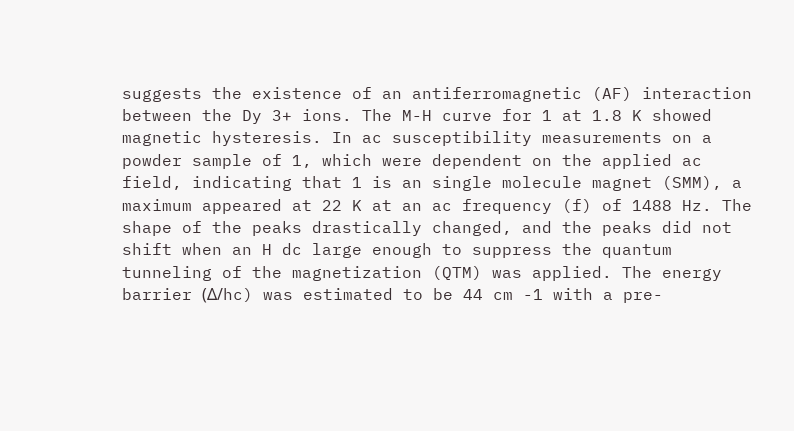suggests the existence of an antiferromagnetic (AF) interaction between the Dy 3+ ions. The M-H curve for 1 at 1.8 K showed magnetic hysteresis. In ac susceptibility measurements on a powder sample of 1, which were dependent on the applied ac field, indicating that 1 is an single molecule magnet (SMM), a maximum appeared at 22 K at an ac frequency (f) of 1488 Hz. The shape of the peaks drastically changed, and the peaks did not shift when an H dc large enough to suppress the quantum tunneling of the magnetization (QTM) was applied. The energy barrier (Δ/hc) was estimated to be 44 cm -1 with a pre-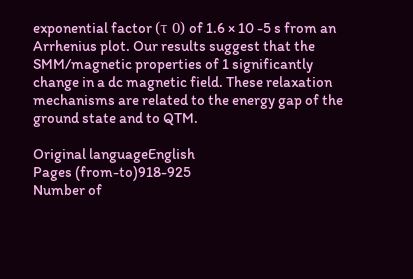exponential factor (τ 0) of 1.6 × 10 -5 s from an Arrhenius plot. Our results suggest that the SMM/magnetic properties of 1 significantly change in a dc magnetic field. These relaxation mechanisms are related to the energy gap of the ground state and to QTM.

Original languageEnglish
Pages (from-to)918-925
Number of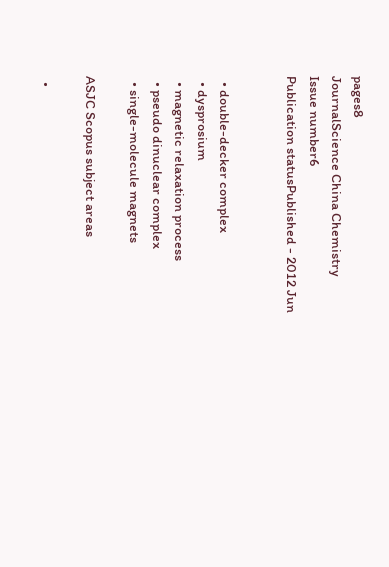pages8
JournalScience China Chemistry
Issue number6
Publication statusPublished - 2012 Jun


  • double-decker complex
  • dysprosium
  • magnetic relaxation process
  • pseudo dinuclear complex
  • single-molecule magnets

ASJC Scopus subject areas

  •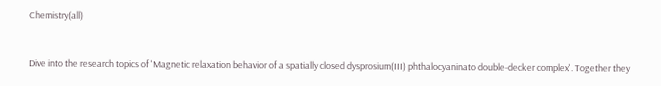Chemistry(all)


Dive into the research topics of 'Magnetic relaxation behavior of a spatially closed dysprosium(III) phthalocyaninato double-decker complex'. Together they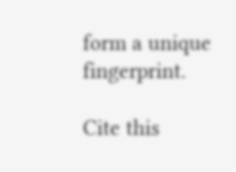form a unique fingerprint.

Cite this